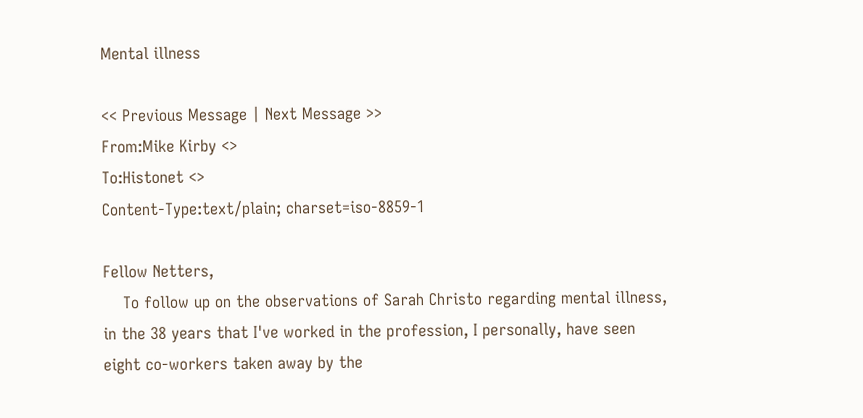Mental illness

<< Previous Message | Next Message >>
From:Mike Kirby <>
To:Histonet <>
Content-Type:text/plain; charset=iso-8859-1

Fellow Netters,
    To follow up on the observations of Sarah Christo regarding mental illness,
in the 38 years that I've worked in the profession, I personally, have seen
eight co-workers taken away by the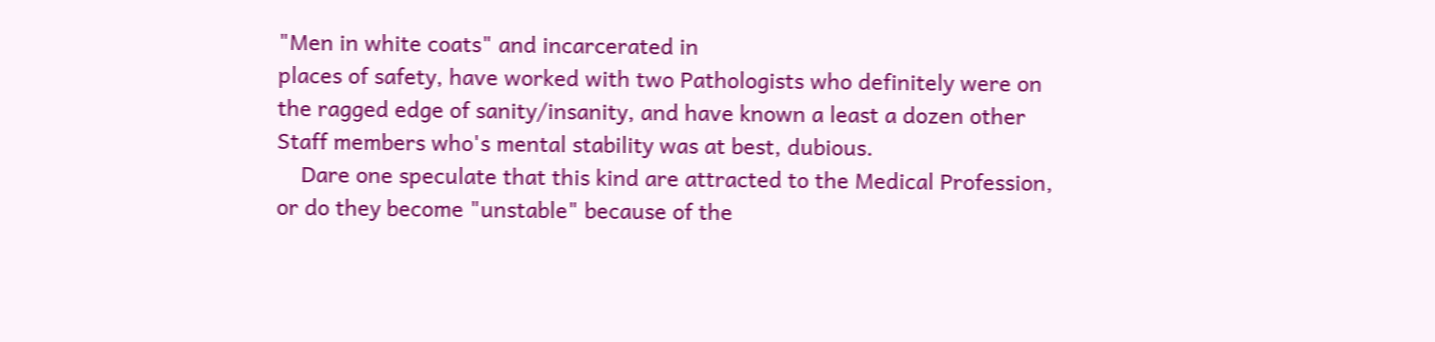"Men in white coats" and incarcerated in
places of safety, have worked with two Pathologists who definitely were on
the ragged edge of sanity/insanity, and have known a least a dozen other
Staff members who's mental stability was at best, dubious.
    Dare one speculate that this kind are attracted to the Medical Profession,
or do they become "unstable" because of the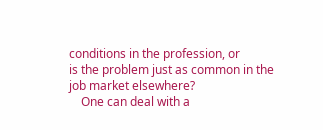conditions in the profession, or
is the problem just as common in the job market elsewhere?
    One can deal with a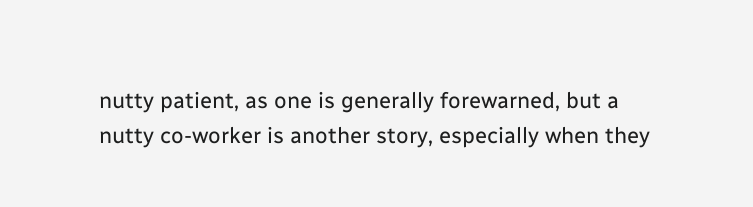nutty patient, as one is generally forewarned, but a
nutty co-worker is another story, especially when they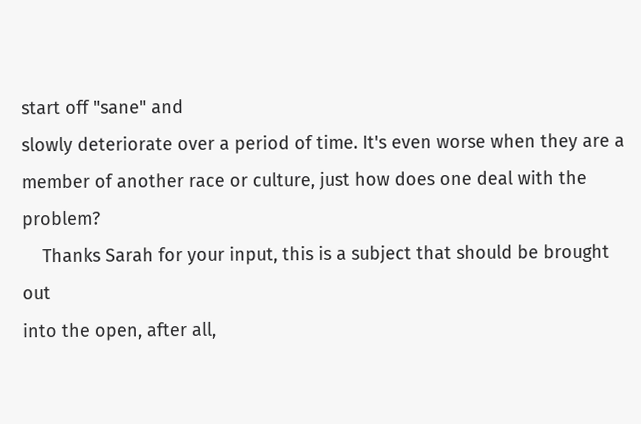start off "sane" and
slowly deteriorate over a period of time. It's even worse when they are a
member of another race or culture, just how does one deal with the problem?
    Thanks Sarah for your input, this is a subject that should be brought out
into the open, after all,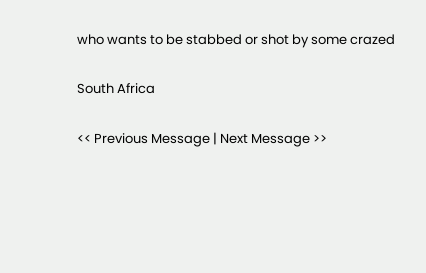who wants to be stabbed or shot by some crazed

South Africa

<< Previous Message | Next Message >>